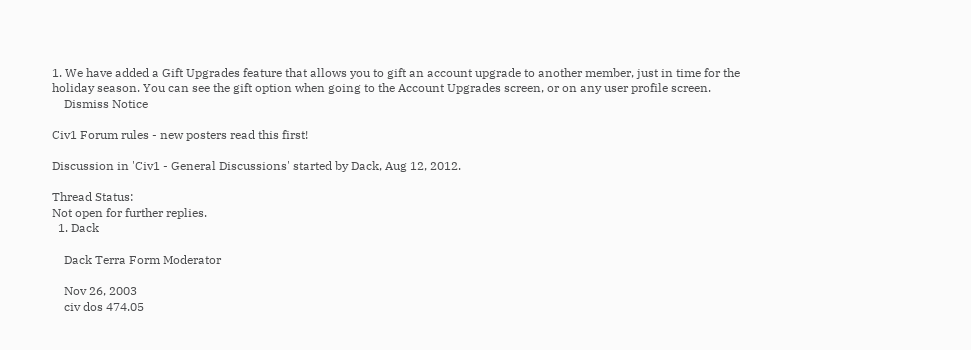1. We have added a Gift Upgrades feature that allows you to gift an account upgrade to another member, just in time for the holiday season. You can see the gift option when going to the Account Upgrades screen, or on any user profile screen.
    Dismiss Notice

Civ1 Forum rules - new posters read this first!

Discussion in 'Civ1 - General Discussions' started by Dack, Aug 12, 2012.

Thread Status:
Not open for further replies.
  1. Dack

    Dack Terra Form Moderator

    Nov 26, 2003
    civ dos 474.05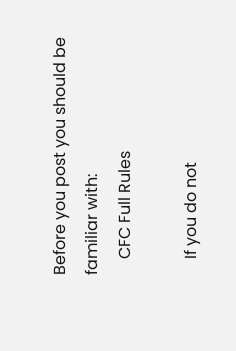Before you post you should be familiar with:
    CFC Full Rules

    If you do not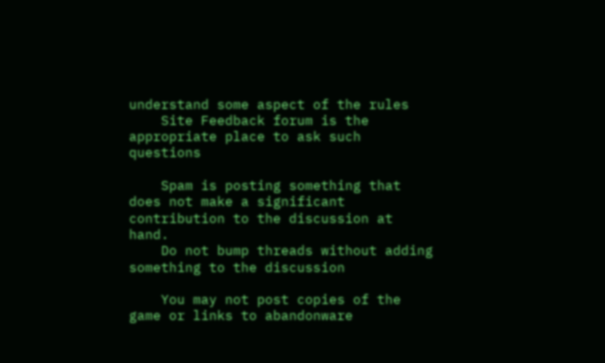understand some aspect of the rules
    Site Feedback forum is the appropriate place to ask such questions

    Spam is posting something that does not make a significant contribution to the discussion at hand.
    Do not bump threads without adding something to the discussion

    You may not post copies of the game or links to abandonware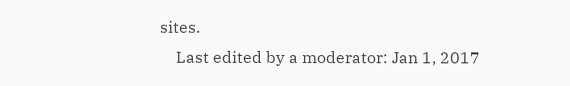sites.
    Last edited by a moderator: Jan 1, 2017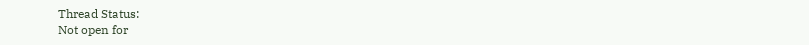Thread Status:
Not open for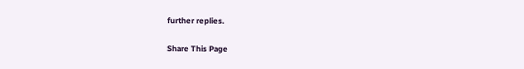further replies.

Share This Page